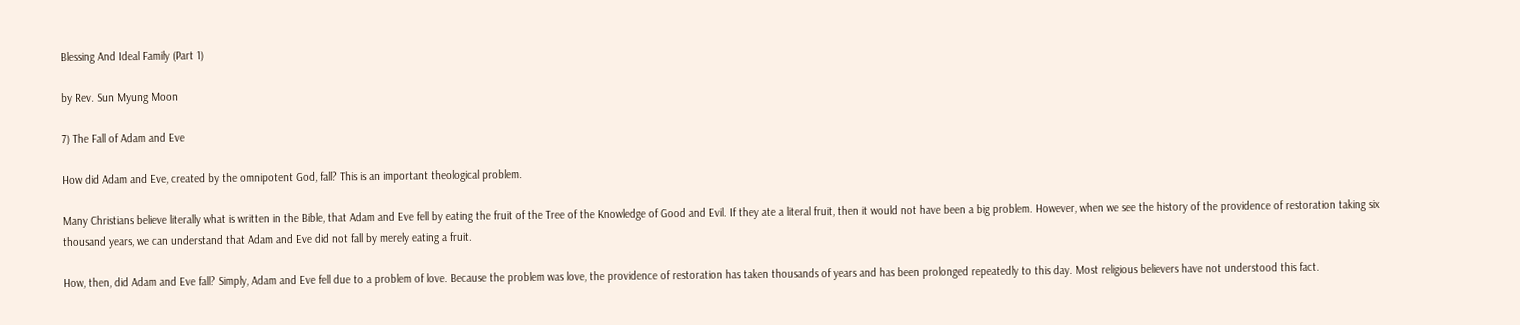Blessing And Ideal Family (Part 1)

by Rev. Sun Myung Moon

7) The Fall of Adam and Eve

How did Adam and Eve, created by the omnipotent God, fall? This is an important theological problem.

Many Christians believe literally what is written in the Bible, that Adam and Eve fell by eating the fruit of the Tree of the Knowledge of Good and Evil. If they ate a literal fruit, then it would not have been a big problem. However, when we see the history of the providence of restoration taking six thousand years, we can understand that Adam and Eve did not fall by merely eating a fruit.

How, then, did Adam and Eve fall? Simply, Adam and Eve fell due to a problem of love. Because the problem was love, the providence of restoration has taken thousands of years and has been prolonged repeatedly to this day. Most religious believers have not understood this fact.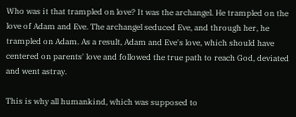Who was it that trampled on love? It was the archangel. He trampled on the love of Adam and Eve. The archangel seduced Eve, and through her, he trampled on Adam. As a result, Adam and Eve's love, which should have centered on parents' love and followed the true path to reach God, deviated and went astray.

This is why all humankind, which was supposed to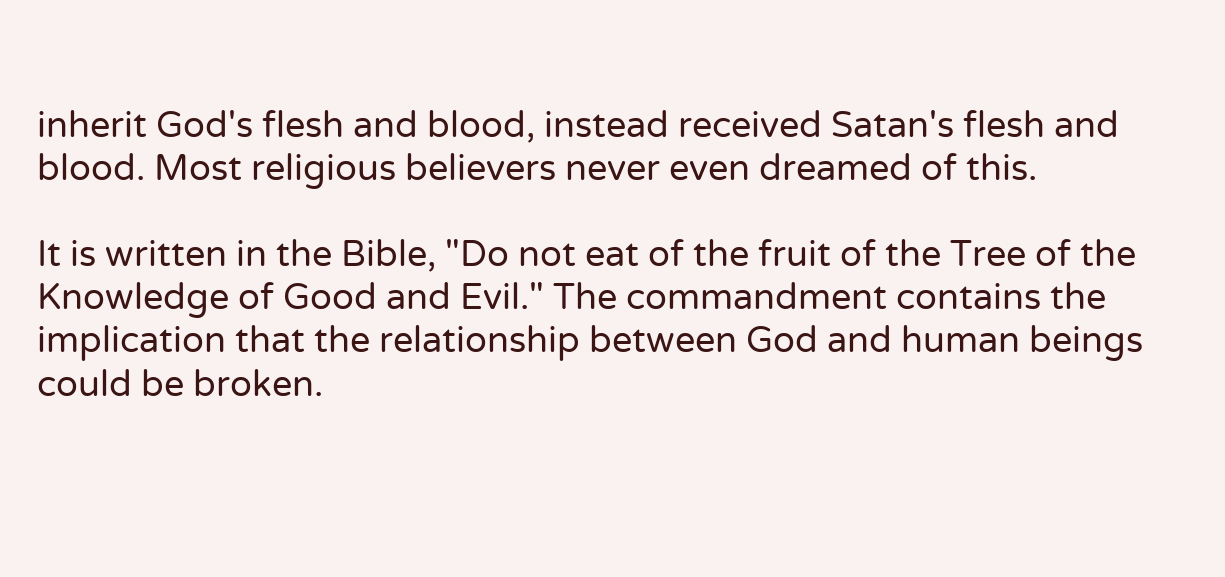inherit God's flesh and blood, instead received Satan's flesh and blood. Most religious believers never even dreamed of this.

It is written in the Bible, "Do not eat of the fruit of the Tree of the Knowledge of Good and Evil." The commandment contains the implication that the relationship between God and human beings could be broken.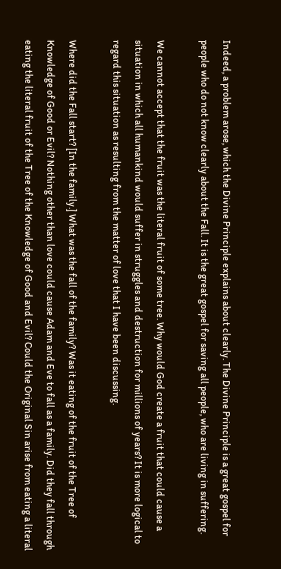Indeed, a problem arose, which the Divine Principle explains about clearly. The Divine Principle is a great gospel for people who do not know clearly about the Fall. It is the great gospel for saving all people, who are living in suffering.

We cannot accept that the fruit was the literal fruit of some tree. Why would God create a fruit that could cause a situation in which all humankind would suffer in struggles and destruction for millions of years? It is more logical to regard this situation as resulting from the matter of love that I have been discussing.

Where did the Fall start? [In the family.] What was the fall of the family? Was it eating of the fruit of the Tree of Knowledge of Good or Evil? Nothing other than love could cause Adam and Eve to fall as a family. Did they fall through eating the literal fruit of the Tree of the Knowledge of Good and Evil? Could the Original Sin arise from eating a literal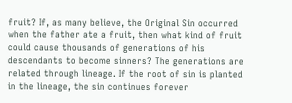fruit? If, as many believe, the Original Sin occurred when the father ate a fruit, then what kind of fruit could cause thousands of generations of his descendants to become sinners? The generations are related through lineage. If the root of sin is planted in the lineage, the sin continues forever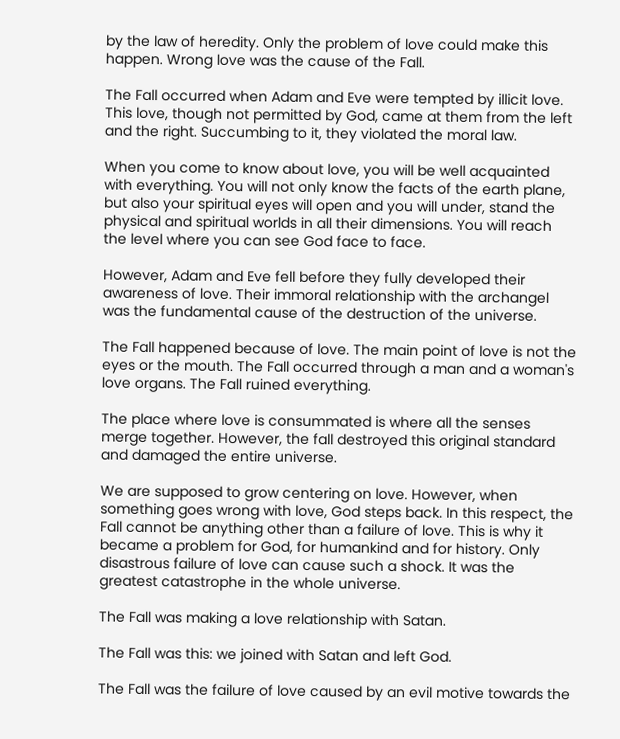by the law of heredity. Only the problem of love could make this happen. Wrong love was the cause of the Fall.

The Fall occurred when Adam and Eve were tempted by illicit love. This love, though not permitted by God, came at them from the left and the right. Succumbing to it, they violated the moral law.

When you come to know about love, you will be well acquainted with everything. You will not only know the facts of the earth plane, but also your spiritual eyes will open and you will under, stand the physical and spiritual worlds in all their dimensions. You will reach the level where you can see God face to face.

However, Adam and Eve fell before they fully developed their awareness of love. Their immoral relationship with the archangel was the fundamental cause of the destruction of the universe.

The Fall happened because of love. The main point of love is not the eyes or the mouth. The Fall occurred through a man and a woman's love organs. The Fall ruined everything.

The place where love is consummated is where all the senses merge together. However, the fall destroyed this original standard and damaged the entire universe.

We are supposed to grow centering on love. However, when something goes wrong with love, God steps back. In this respect, the Fall cannot be anything other than a failure of love. This is why it became a problem for God, for humankind and for history. Only disastrous failure of love can cause such a shock. It was the greatest catastrophe in the whole universe.

The Fall was making a love relationship with Satan.

The Fall was this: we joined with Satan and left God.

The Fall was the failure of love caused by an evil motive towards the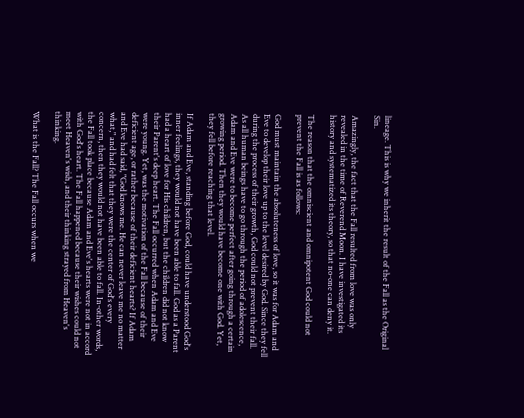lineage. This is why we inherit the result of the Fall as the Original Sin.

Amazingly, the fact that the Fall resulted from love was only revealed in the time of Reverend Moon. I have investigated its history and systematized its theory, so that no-one can deny it.

The reason that the omniscient and omnipotent God could not prevent the Fall is as follows:

God must maintain the absoluteness of love, so it was for Adam and Eve to develop their love up to the level desired by God. Since they fell during the process of their growth, God could not prevent their fall. As all human beings have to go through the period of adolescence, Adam and Eve were to become perfect after going through a certain growing period. Then they would have become one with God. Yet, they fell before reaching that level.

If Adam and Eve, standing before God, could have understood God's inner feelings, they would not have been able to fall. God as a Parent had a heart of love for His children, but the children did not know their Parent's deep heart. The Fall occurred when Adam and Eve were young. Yet, was the motivation of the Fall because of their deficient age, or rather because of their deficient hearts? If Adam and Eve had said, "God knows me. He can never leave me no matter what," and had felt that they were the center of God's every concern, then they would not have been able to fall. In-other words, the Fall took place because Adam and Eve's hearts were not in accord with God's heart. The Fall happened because their wishes could not meet Heaven's wish, and their thinking strayed from Heaven's thinking.

What is the Fall? The Fall occurs when we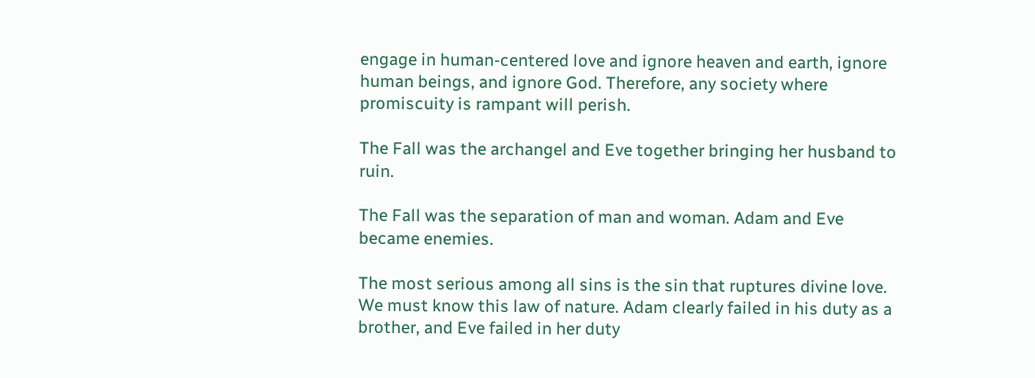engage in human-centered love and ignore heaven and earth, ignore human beings, and ignore God. Therefore, any society where promiscuity is rampant will perish.

The Fall was the archangel and Eve together bringing her husband to ruin.

The Fall was the separation of man and woman. Adam and Eve became enemies.

The most serious among all sins is the sin that ruptures divine love. We must know this law of nature. Adam clearly failed in his duty as a brother, and Eve failed in her duty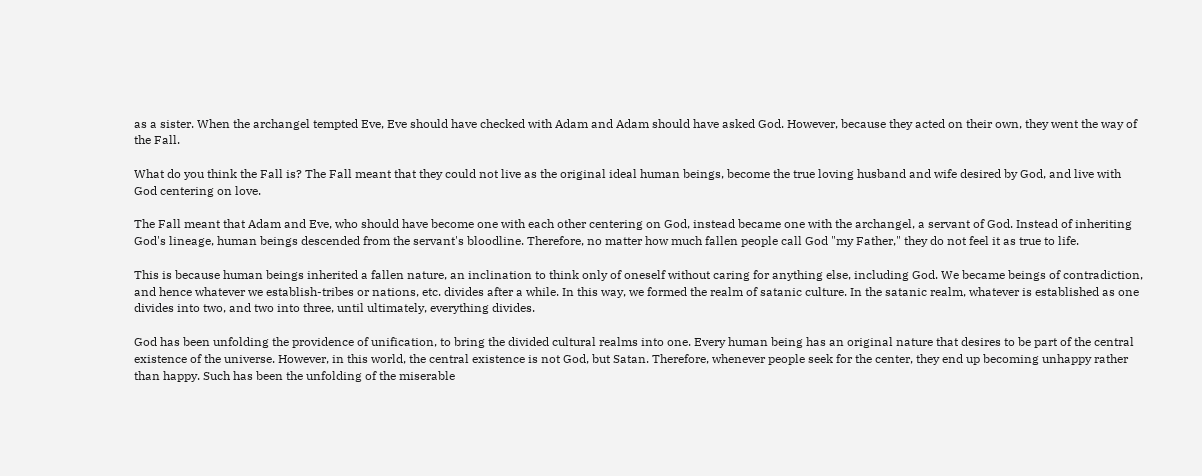as a sister. When the archangel tempted Eve, Eve should have checked with Adam and Adam should have asked God. However, because they acted on their own, they went the way of the Fall.

What do you think the Fall is? The Fall meant that they could not live as the original ideal human beings, become the true loving husband and wife desired by God, and live with God centering on love.

The Fall meant that Adam and Eve, who should have become one with each other centering on God, instead became one with the archangel, a servant of God. Instead of inheriting God's lineage, human beings descended from the servant's bloodline. Therefore, no matter how much fallen people call God "my Father," they do not feel it as true to life.

This is because human beings inherited a fallen nature, an inclination to think only of oneself without caring for anything else, including God. We became beings of contradiction, and hence whatever we establish-tribes or nations, etc. divides after a while. In this way, we formed the realm of satanic culture. In the satanic realm, whatever is established as one divides into two, and two into three, until ultimately, everything divides.

God has been unfolding the providence of unification, to bring the divided cultural realms into one. Every human being has an original nature that desires to be part of the central existence of the universe. However, in this world, the central existence is not God, but Satan. Therefore, whenever people seek for the center, they end up becoming unhappy rather than happy. Such has been the unfolding of the miserable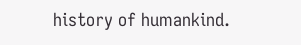history of humankind.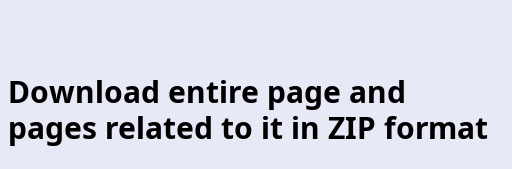Download entire page and pages related to it in ZIP format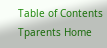Table of Contents
Tparents Home